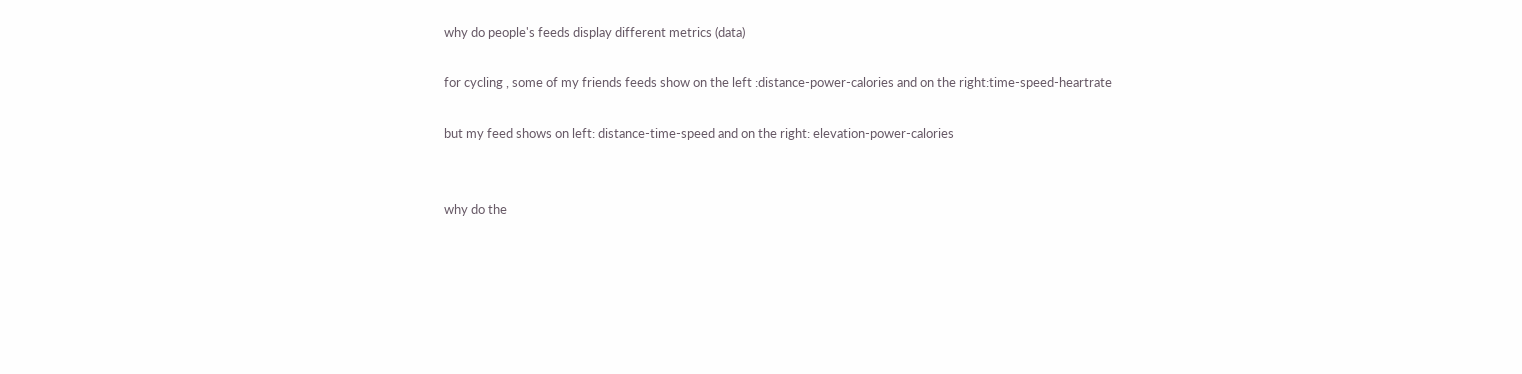why do people's feeds display different metrics (data)

for cycling , some of my friends feeds show on the left :distance-power-calories and on the right:time-speed-heartrate

but my feed shows on left: distance-time-speed and on the right: elevation-power-calories


why do the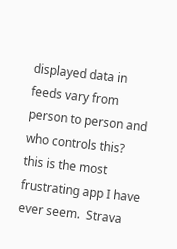displayed data in feeds vary from person to person and who controls this?  this is the most frustrating app I have ever seem.  Strava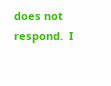does not respond.  I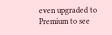even upgraded to Premium to see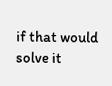if that would solve it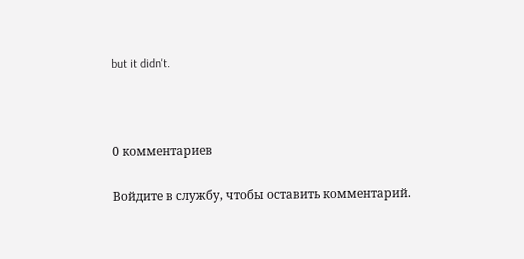but it didn't.



0 комментариев

Войдите в службу, чтобы оставить комментарий.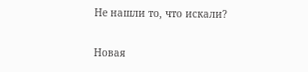Не нашли то, что искали?

Новая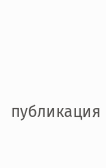публикация